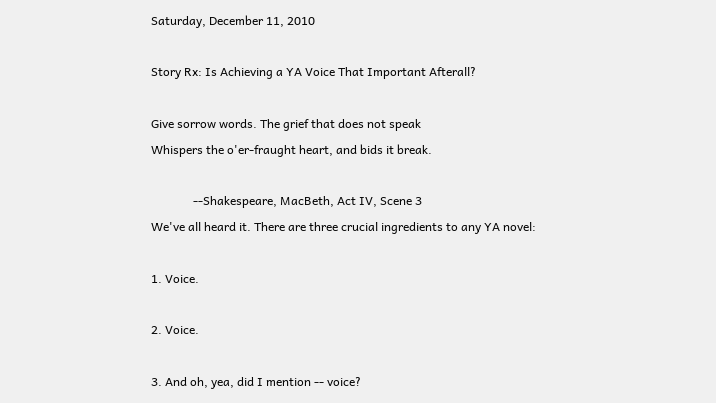Saturday, December 11, 2010

Story Rx: Is Achieving a YA Voice That Important Afterall?

Give sorrow words. The grief that does not speak
Whispers the o'er-fraught heart, and bids it break.

              --Shakespeare, MacBeth, Act IV, Scene 3
We've all heard it. There are three crucial ingredients to any YA novel:

1. Voice.

2. Voice.

3. And oh, yea, did I mention -- voice?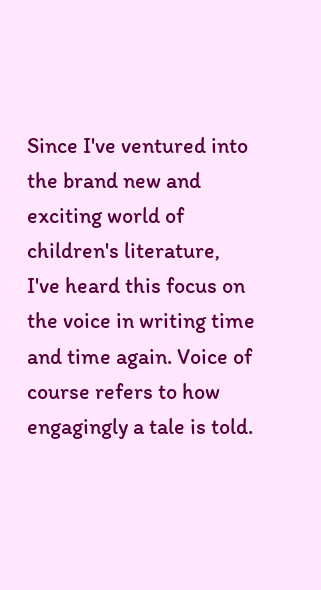Since I've ventured into the brand new and exciting world of children's literature, I've heard this focus on the voice in writing time and time again. Voice of course refers to how engagingly a tale is told.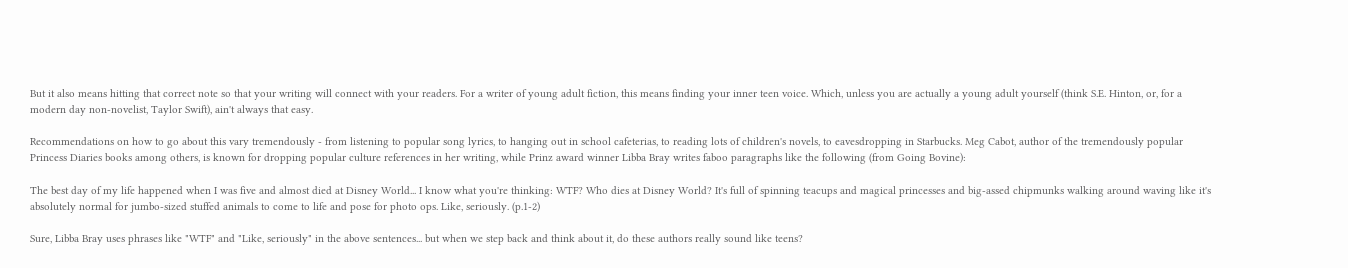But it also means hitting that correct note so that your writing will connect with your readers. For a writer of young adult fiction, this means finding your inner teen voice. Which, unless you are actually a young adult yourself (think S.E. Hinton, or, for a modern day non-novelist, Taylor Swift), ain't always that easy.

Recommendations on how to go about this vary tremendously - from listening to popular song lyrics, to hanging out in school cafeterias, to reading lots of children's novels, to eavesdropping in Starbucks. Meg Cabot, author of the tremendously popular Princess Diaries books among others, is known for dropping popular culture references in her writing, while Prinz award winner Libba Bray writes faboo paragraphs like the following (from Going Bovine):

The best day of my life happened when I was five and almost died at Disney World... I know what you're thinking: WTF? Who dies at Disney World? It's full of spinning teacups and magical princesses and big-assed chipmunks walking around waving like it's absolutely normal for jumbo-sized stuffed animals to come to life and pose for photo ops. Like, seriously. (p.1-2)

Sure, Libba Bray uses phrases like "WTF" and "Like, seriously" in the above sentences... but when we step back and think about it, do these authors really sound like teens?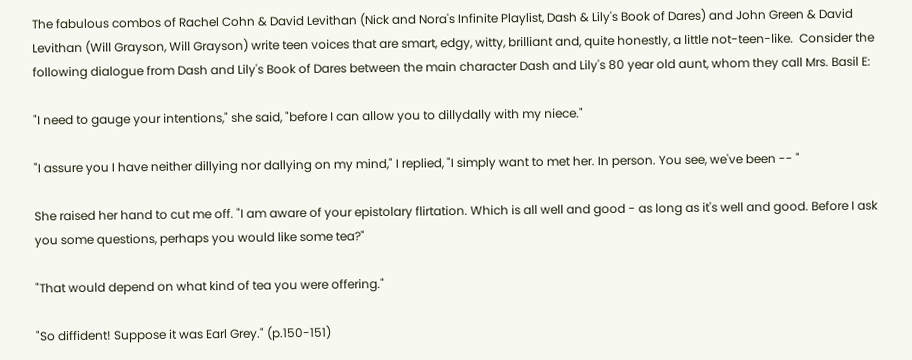The fabulous combos of Rachel Cohn & David Levithan (Nick and Nora's Infinite Playlist, Dash & Lily's Book of Dares) and John Green & David Levithan (Will Grayson, Will Grayson) write teen voices that are smart, edgy, witty, brilliant and, quite honestly, a little not-teen-like.  Consider the following dialogue from Dash and Lily's Book of Dares between the main character Dash and Lily's 80 year old aunt, whom they call Mrs. Basil E:

"I need to gauge your intentions," she said, "before I can allow you to dillydally with my niece."

"I assure you I have neither dillying nor dallying on my mind," I replied, "I simply want to met her. In person. You see, we've been -- "

She raised her hand to cut me off. "I am aware of your epistolary flirtation. Which is all well and good - as long as it's well and good. Before I ask you some questions, perhaps you would like some tea?"

"That would depend on what kind of tea you were offering."

"So diffident! Suppose it was Earl Grey." (p.150-151)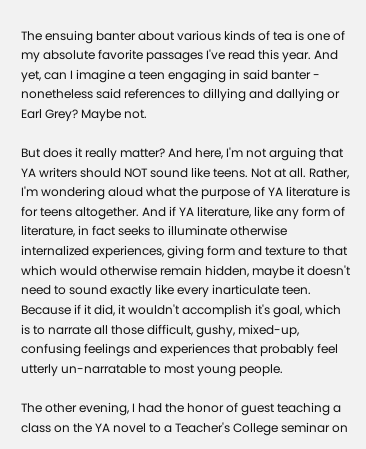The ensuing banter about various kinds of tea is one of my absolute favorite passages I've read this year. And yet, can I imagine a teen engaging in said banter - nonetheless said references to dillying and dallying or Earl Grey? Maybe not.

But does it really matter? And here, I'm not arguing that YA writers should NOT sound like teens. Not at all. Rather, I'm wondering aloud what the purpose of YA literature is for teens altogether. And if YA literature, like any form of literature, in fact seeks to illuminate otherwise internalized experiences, giving form and texture to that which would otherwise remain hidden, maybe it doesn't need to sound exactly like every inarticulate teen. Because if it did, it wouldn't accomplish it's goal, which is to narrate all those difficult, gushy, mixed-up, confusing feelings and experiences that probably feel utterly un-narratable to most young people.

The other evening, I had the honor of guest teaching a class on the YA novel to a Teacher's College seminar on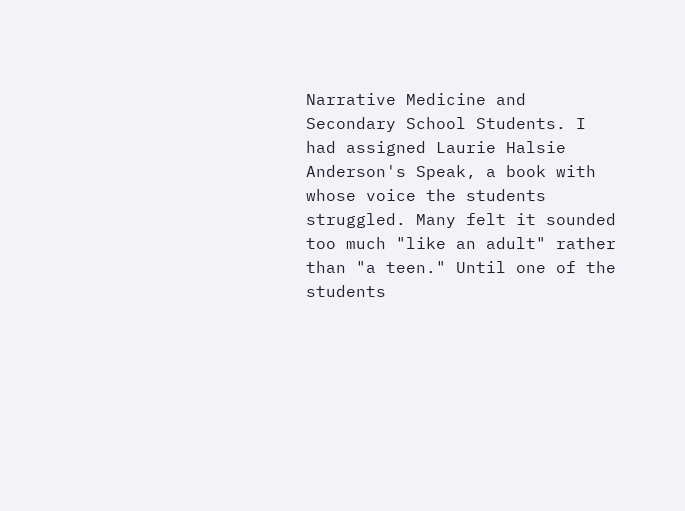Narrative Medicine and Secondary School Students. I had assigned Laurie Halsie Anderson's Speak, a book with whose voice the students struggled. Many felt it sounded too much "like an adult" rather than "a teen." Until one of the students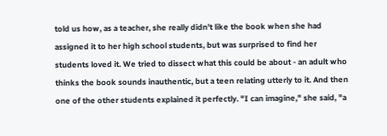told us how, as a teacher, she really didn't like the book when she had assigned it to her high school students, but was surprised to find her students loved it. We tried to dissect what this could be about - an adult who thinks the book sounds inauthentic, but a teen relating utterly to it. And then one of the other students explained it perfectly. "I can imagine," she said, "a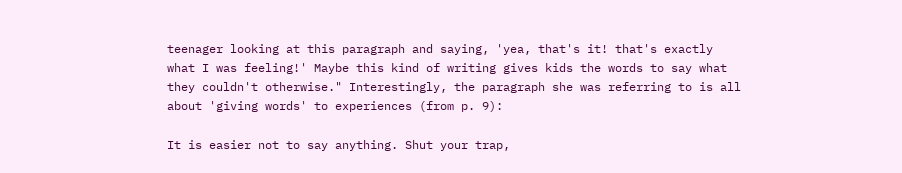teenager looking at this paragraph and saying, 'yea, that's it! that's exactly what I was feeling!' Maybe this kind of writing gives kids the words to say what they couldn't otherwise." Interestingly, the paragraph she was referring to is all about 'giving words' to experiences (from p. 9):

It is easier not to say anything. Shut your trap,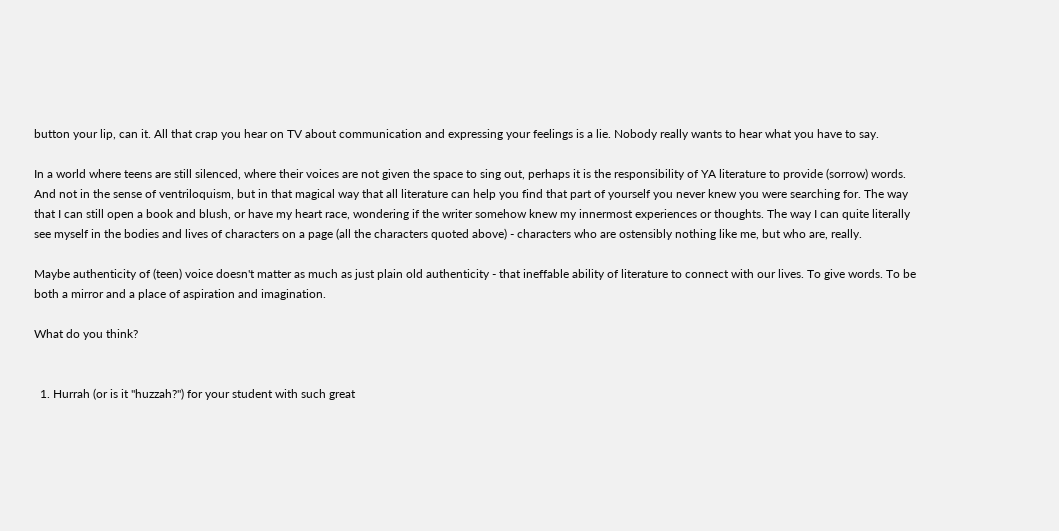button your lip, can it. All that crap you hear on TV about communication and expressing your feelings is a lie. Nobody really wants to hear what you have to say.

In a world where teens are still silenced, where their voices are not given the space to sing out, perhaps it is the responsibility of YA literature to provide (sorrow) words. And not in the sense of ventriloquism, but in that magical way that all literature can help you find that part of yourself you never knew you were searching for. The way that I can still open a book and blush, or have my heart race, wondering if the writer somehow knew my innermost experiences or thoughts. The way I can quite literally see myself in the bodies and lives of characters on a page (all the characters quoted above) - characters who are ostensibly nothing like me, but who are, really.

Maybe authenticity of (teen) voice doesn't matter as much as just plain old authenticity - that ineffable ability of literature to connect with our lives. To give words. To be both a mirror and a place of aspiration and imagination.

What do you think?


  1. Hurrah (or is it "huzzah?") for your student with such great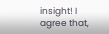insight! I agree that,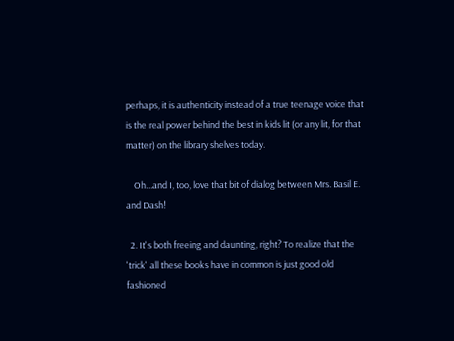perhaps, it is authenticity instead of a true teenage voice that is the real power behind the best in kids lit (or any lit, for that matter) on the library shelves today.

    Oh...and I, too, love that bit of dialog between Mrs. Basil E. and Dash!

  2. It's both freeing and daunting, right? To realize that the 'trick' all these books have in common is just good old fashioned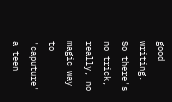good writing. So there's no trick, really, no magic way to 'caputure' a teen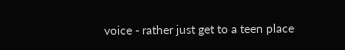voice - rather just get to a teen place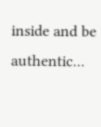inside and be authentic...